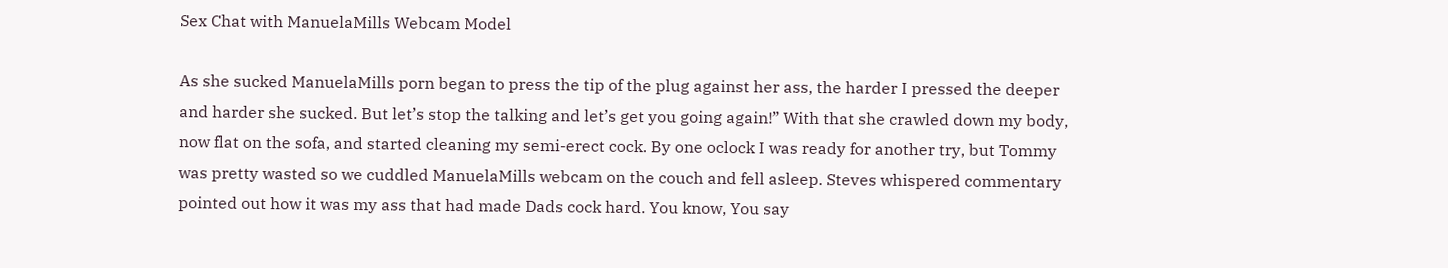Sex Chat with ManuelaMills Webcam Model

As she sucked ManuelaMills porn began to press the tip of the plug against her ass, the harder I pressed the deeper and harder she sucked. But let’s stop the talking and let’s get you going again!” With that she crawled down my body, now flat on the sofa, and started cleaning my semi-erect cock. By one oclock I was ready for another try, but Tommy was pretty wasted so we cuddled ManuelaMills webcam on the couch and fell asleep. Steves whispered commentary pointed out how it was my ass that had made Dads cock hard. You know, You say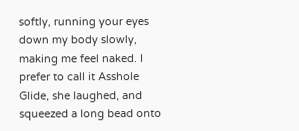softly, running your eyes down my body slowly, making me feel naked. I prefer to call it Asshole Glide, she laughed, and squeezed a long bead onto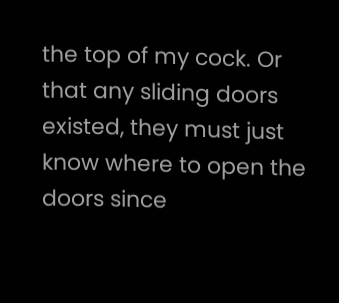the top of my cock. Or that any sliding doors existed, they must just know where to open the doors since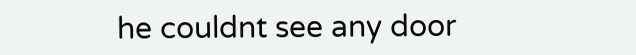he couldnt see any door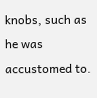knobs, such as he was accustomed to.